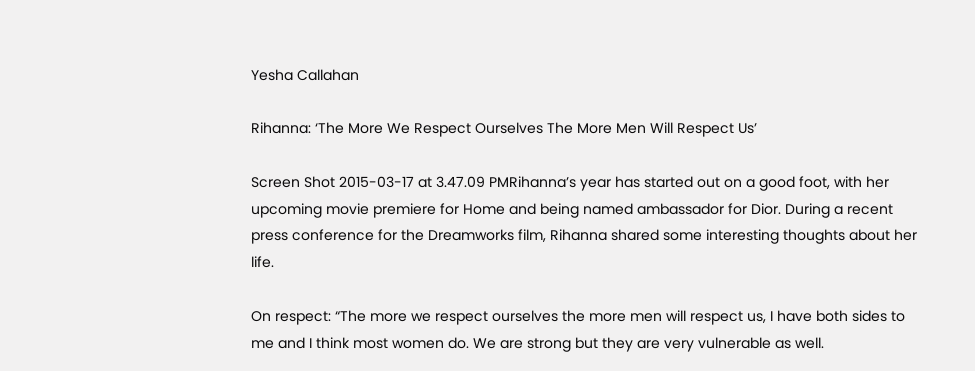Yesha Callahan

Rihanna: ‘The More We Respect Ourselves The More Men Will Respect Us’

Screen Shot 2015-03-17 at 3.47.09 PMRihanna’s year has started out on a good foot, with her upcoming movie premiere for Home and being named ambassador for Dior. During a recent press conference for the Dreamworks film, Rihanna shared some interesting thoughts about her life.

On respect: “The more we respect ourselves the more men will respect us, I have both sides to me and I think most women do. We are strong but they are very vulnerable as well.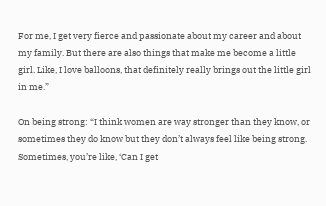For me, I get very fierce and passionate about my career and about my family. But there are also things that make me become a little girl. Like, I love balloons, that definitely really brings out the little girl in me.”

On being strong: “I think women are way stronger than they know, or sometimes they do know but they don’t always feel like being strong. Sometimes, you’re like, ‘Can I get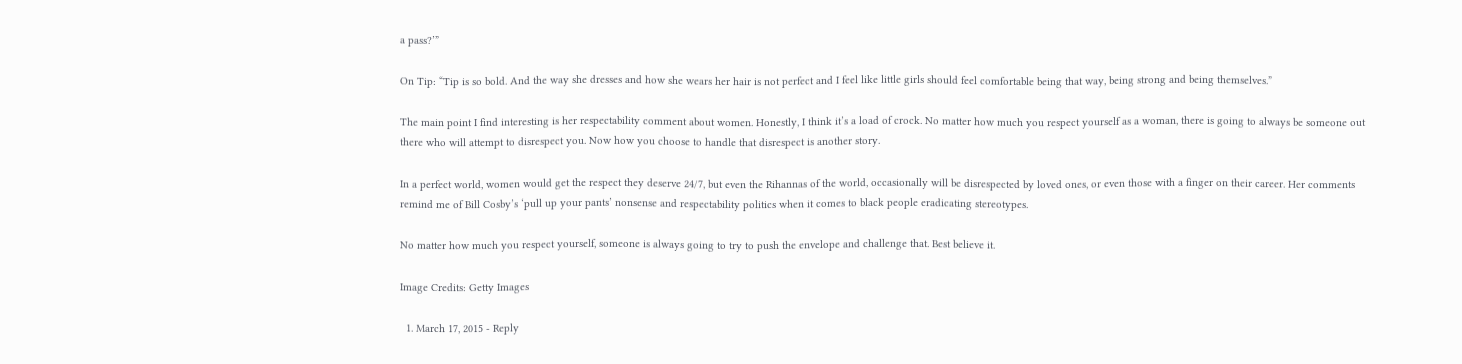a pass?’”

On Tip: “Tip is so bold. And the way she dresses and how she wears her hair is not perfect and I feel like little girls should feel comfortable being that way, being strong and being themselves.”

The main point I find interesting is her respectability comment about women. Honestly, I think it’s a load of crock. No matter how much you respect yourself as a woman, there is going to always be someone out there who will attempt to disrespect you. Now how you choose to handle that disrespect is another story.

In a perfect world, women would get the respect they deserve 24/7, but even the Rihannas of the world, occasionally will be disrespected by loved ones, or even those with a finger on their career. Her comments remind me of Bill Cosby’s ‘pull up your pants’ nonsense and respectability politics when it comes to black people eradicating stereotypes.

No matter how much you respect yourself, someone is always going to try to push the envelope and challenge that. Best believe it.

Image Credits: Getty Images

  1. March 17, 2015 - Reply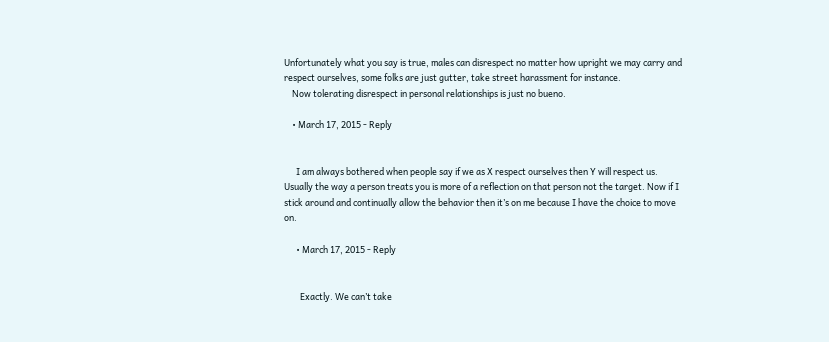Unfortunately what you say is true, males can disrespect no matter how upright we may carry and respect ourselves, some folks are just gutter, take street harassment for instance.
    Now tolerating disrespect in personal relationships is just no bueno.

    • March 17, 2015 - Reply


      I am always bothered when people say if we as X respect ourselves then Y will respect us. Usually the way a person treats you is more of a reflection on that person not the target. Now if I stick around and continually allow the behavior then it’s on me because I have the choice to move on.

      • March 17, 2015 - Reply


        Exactly. We can’t take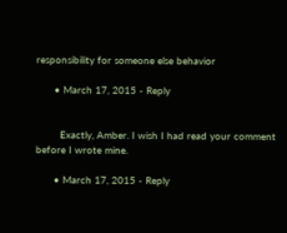responsibility for someone else behavior

      • March 17, 2015 - Reply


        Exactly, Amber. I wish I had read your comment before I wrote mine.

      • March 17, 2015 - Reply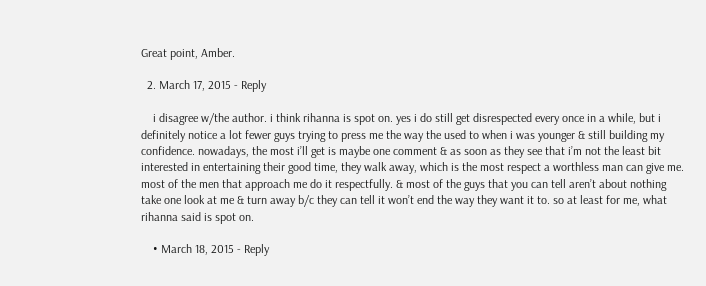Great point, Amber.

  2. March 17, 2015 - Reply

    i disagree w/the author. i think rihanna is spot on. yes i do still get disrespected every once in a while, but i definitely notice a lot fewer guys trying to press me the way the used to when i was younger & still building my confidence. nowadays, the most i’ll get is maybe one comment & as soon as they see that i’m not the least bit interested in entertaining their good time, they walk away, which is the most respect a worthless man can give me. most of the men that approach me do it respectfully. & most of the guys that you can tell aren’t about nothing take one look at me & turn away b/c they can tell it won’t end the way they want it to. so at least for me, what rihanna said is spot on.

    • March 18, 2015 - Reply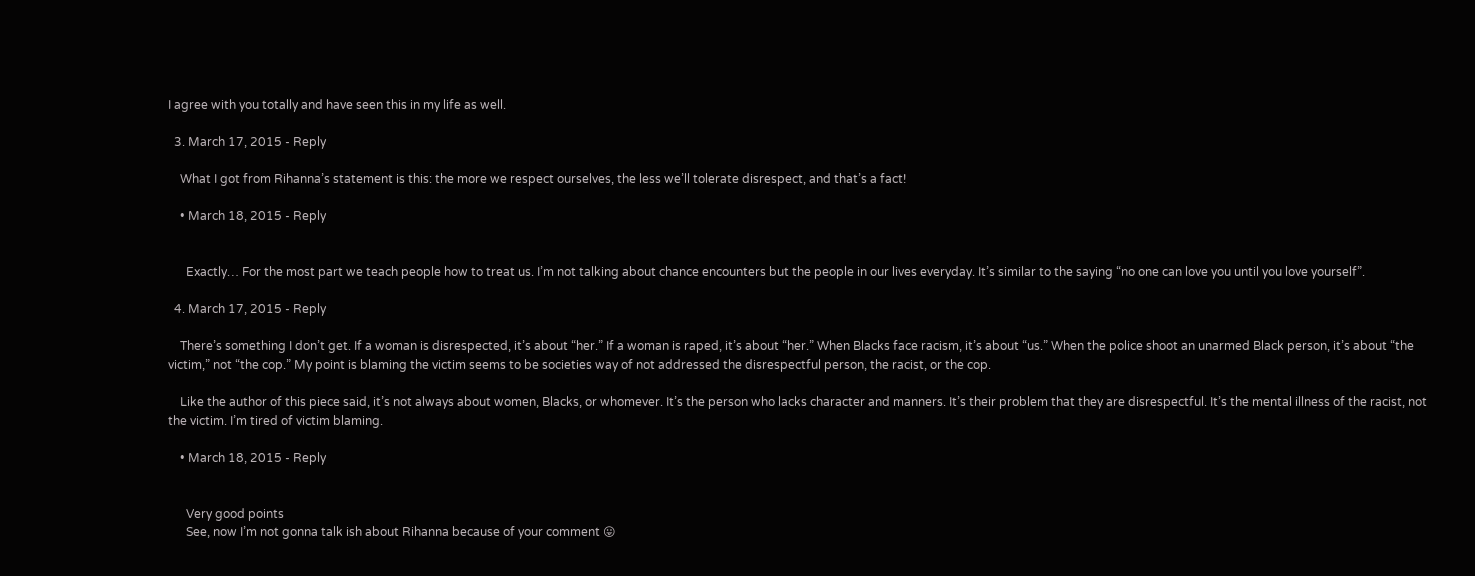I agree with you totally and have seen this in my life as well.

  3. March 17, 2015 - Reply

    What I got from Rihanna’s statement is this: the more we respect ourselves, the less we’ll tolerate disrespect, and that’s a fact!

    • March 18, 2015 - Reply


      Exactly… For the most part we teach people how to treat us. I’m not talking about chance encounters but the people in our lives everyday. It’s similar to the saying “no one can love you until you love yourself”.

  4. March 17, 2015 - Reply

    There’s something I don’t get. If a woman is disrespected, it’s about “her.” If a woman is raped, it’s about “her.” When Blacks face racism, it’s about “us.” When the police shoot an unarmed Black person, it’s about “the victim,” not “the cop.” My point is blaming the victim seems to be societies way of not addressed the disrespectful person, the racist, or the cop.

    Like the author of this piece said, it’s not always about women, Blacks, or whomever. It’s the person who lacks character and manners. It’s their problem that they are disrespectful. It’s the mental illness of the racist, not the victim. I’m tired of victim blaming.

    • March 18, 2015 - Reply


      Very good points
      See, now I’m not gonna talk ish about Rihanna because of your comment 😛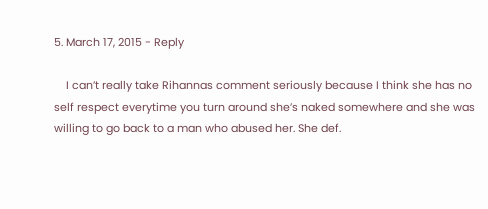5. March 17, 2015 - Reply

    I can’t really take Rihannas comment seriously because I think she has no self respect everytime you turn around she’s naked somewhere and she was willing to go back to a man who abused her. She def.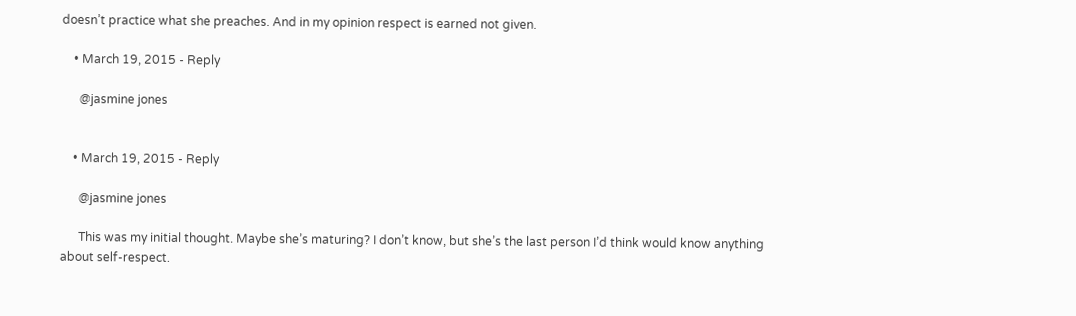doesn’t practice what she preaches. And in my opinion respect is earned not given.

    • March 19, 2015 - Reply

      @jasmine jones


    • March 19, 2015 - Reply

      @jasmine jones

      This was my initial thought. Maybe she’s maturing? I don’t know, but she’s the last person I’d think would know anything about self-respect.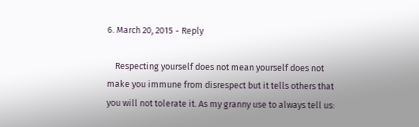6. March 20, 2015 - Reply

    Respecting yourself does not mean yourself does not make you immune from disrespect but it tells others that you will not tolerate it. As my granny use to always tell us: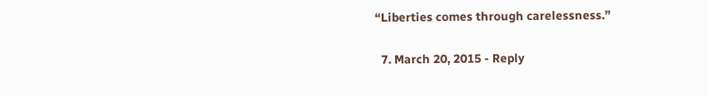“Liberties comes through carelessness.”

  7. March 20, 2015 - Reply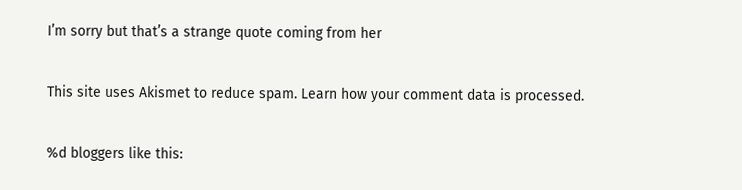I’m sorry but that’s a strange quote coming from her

This site uses Akismet to reduce spam. Learn how your comment data is processed.

%d bloggers like this: